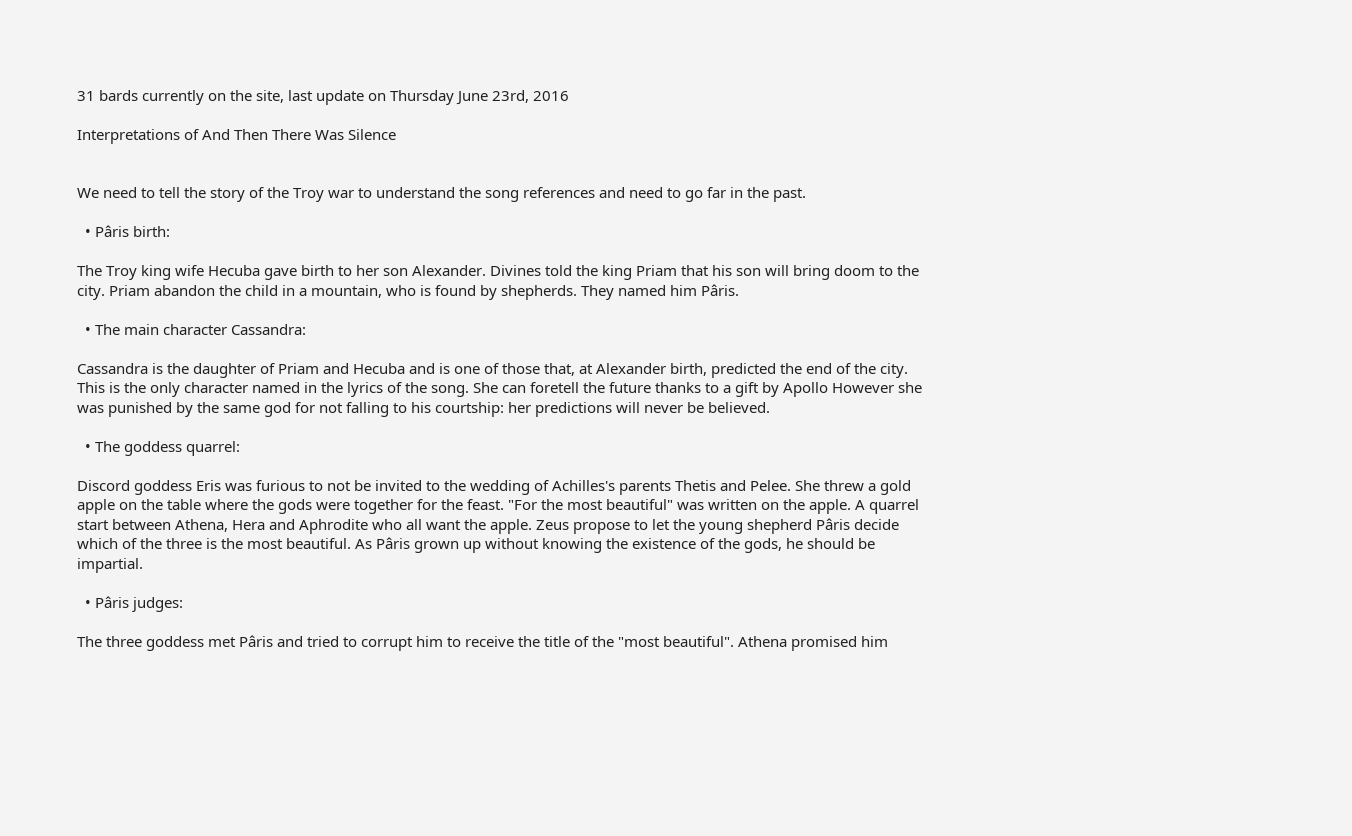31 bards currently on the site, last update on Thursday June 23rd, 2016

Interpretations of And Then There Was Silence


We need to tell the story of the Troy war to understand the song references and need to go far in the past.

  • Pâris birth:

The Troy king wife Hecuba gave birth to her son Alexander. Divines told the king Priam that his son will bring doom to the city. Priam abandon the child in a mountain, who is found by shepherds. They named him Pâris.

  • The main character Cassandra:

Cassandra is the daughter of Priam and Hecuba and is one of those that, at Alexander birth, predicted the end of the city. This is the only character named in the lyrics of the song. She can foretell the future thanks to a gift by Apollo However she was punished by the same god for not falling to his courtship: her predictions will never be believed.

  • The goddess quarrel:

Discord goddess Eris was furious to not be invited to the wedding of Achilles's parents Thetis and Pelee. She threw a gold apple on the table where the gods were together for the feast. "For the most beautiful" was written on the apple. A quarrel start between Athena, Hera and Aphrodite who all want the apple. Zeus propose to let the young shepherd Pâris decide which of the three is the most beautiful. As Pâris grown up without knowing the existence of the gods, he should be impartial.

  • Pâris judges:

The three goddess met Pâris and tried to corrupt him to receive the title of the "most beautiful". Athena promised him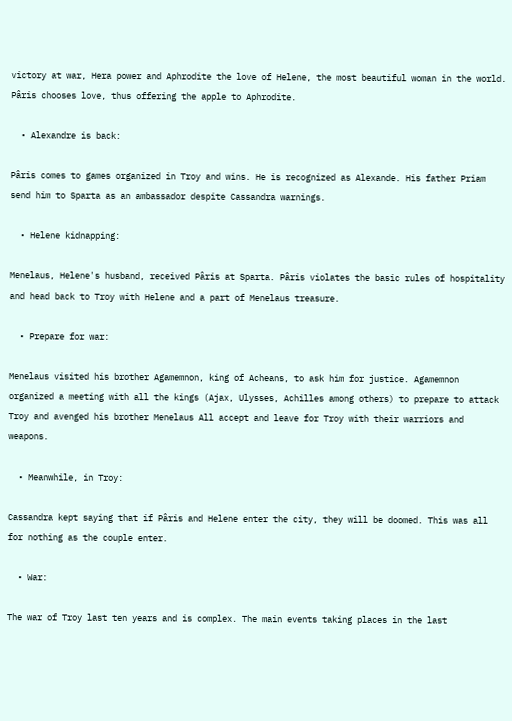victory at war, Hera power and Aphrodite the love of Helene, the most beautiful woman in the world. Pâris chooses love, thus offering the apple to Aphrodite.

  • Alexandre is back:

Pâris comes to games organized in Troy and wins. He is recognized as Alexande. His father Priam send him to Sparta as an ambassador despite Cassandra warnings.

  • Helene kidnapping:

Menelaus, Helene's husband, received Pâris at Sparta. Pâris violates the basic rules of hospitality and head back to Troy with Helene and a part of Menelaus treasure.

  • Prepare for war:

Menelaus visited his brother Agamemnon, king of Acheans, to ask him for justice. Agamemnon organized a meeting with all the kings (Ajax, Ulysses, Achilles among others) to prepare to attack Troy and avenged his brother Menelaus All accept and leave for Troy with their warriors and weapons.

  • Meanwhile, in Troy:

Cassandra kept saying that if Pâris and Helene enter the city, they will be doomed. This was all for nothing as the couple enter.

  • War:

The war of Troy last ten years and is complex. The main events taking places in the last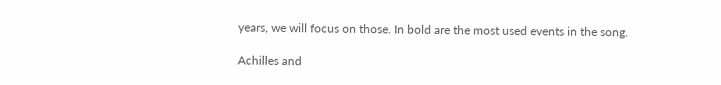years, we will focus on those. In bold are the most used events in the song.

Achilles and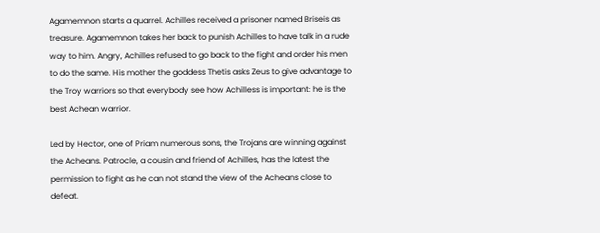Agamemnon starts a quarrel. Achilles received a prisoner named Briseis as treasure. Agamemnon takes her back to punish Achilles to have talk in a rude way to him. Angry, Achilles refused to go back to the fight and order his men to do the same. His mother the goddess Thetis asks Zeus to give advantage to the Troy warriors so that everybody see how Achilless is important: he is the best Achean warrior.

Led by Hector, one of Priam numerous sons, the Trojans are winning against the Acheans. Patrocle, a cousin and friend of Achilles, has the latest the permission to fight as he can not stand the view of the Acheans close to defeat.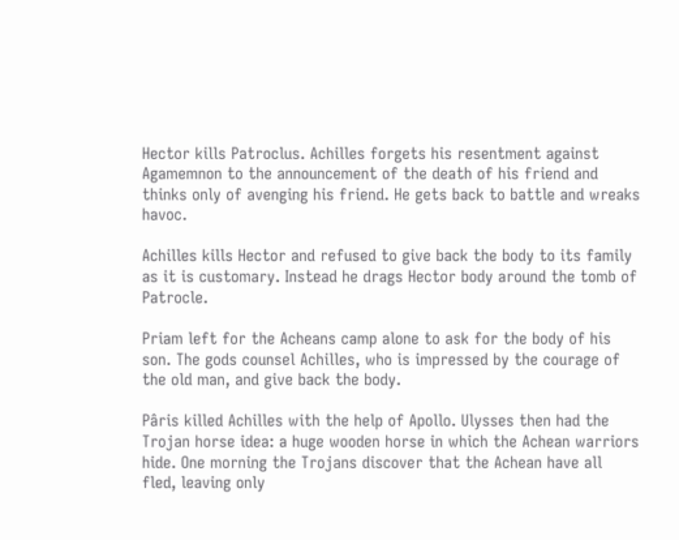Hector kills Patroclus. Achilles forgets his resentment against Agamemnon to the announcement of the death of his friend and thinks only of avenging his friend. He gets back to battle and wreaks havoc.

Achilles kills Hector and refused to give back the body to its family as it is customary. Instead he drags Hector body around the tomb of Patrocle.

Priam left for the Acheans camp alone to ask for the body of his son. The gods counsel Achilles, who is impressed by the courage of the old man, and give back the body.

Pâris killed Achilles with the help of Apollo. Ulysses then had the Trojan horse idea: a huge wooden horse in which the Achean warriors hide. One morning the Trojans discover that the Achean have all fled, leaving only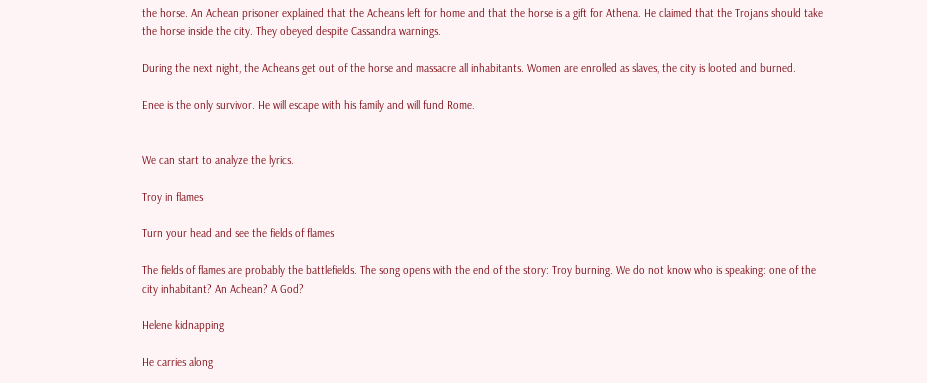the horse. An Achean prisoner explained that the Acheans left for home and that the horse is a gift for Athena. He claimed that the Trojans should take the horse inside the city. They obeyed despite Cassandra warnings.

During the next night, the Acheans get out of the horse and massacre all inhabitants. Women are enrolled as slaves, the city is looted and burned.

Enee is the only survivor. He will escape with his family and will fund Rome.


We can start to analyze the lyrics.

Troy in flames

Turn your head and see the fields of flames

The fields of flames are probably the battlefields. The song opens with the end of the story: Troy burning. We do not know who is speaking: one of the city inhabitant? An Achean? A God?

Helene kidnapping

He carries along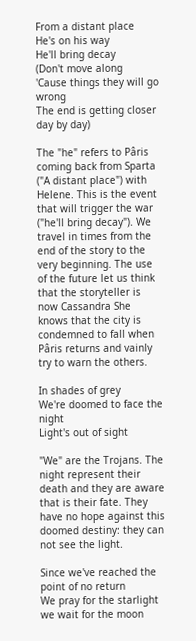From a distant place
He's on his way
He'll bring decay
(Don't move along
'Cause things they will go wrong
The end is getting closer day by day)

The "he" refers to Pâris coming back from Sparta ("A distant place") with Helene. This is the event that will trigger the war ("he'll bring decay"). We travel in times from the end of the story to the very beginning. The use of the future let us think that the storyteller is now Cassandra She knows that the city is condemned to fall when Pâris returns and vainly try to warn the others.

In shades of grey
We're doomed to face the night
Light's out of sight

"We" are the Trojans. The night represent their death and they are aware that is their fate. They have no hope against this doomed destiny: they can not see the light.

Since we've reached the point of no return
We pray for the starlight we wait for the moon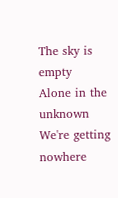The sky is empty
Alone in the unknown
We're getting nowhere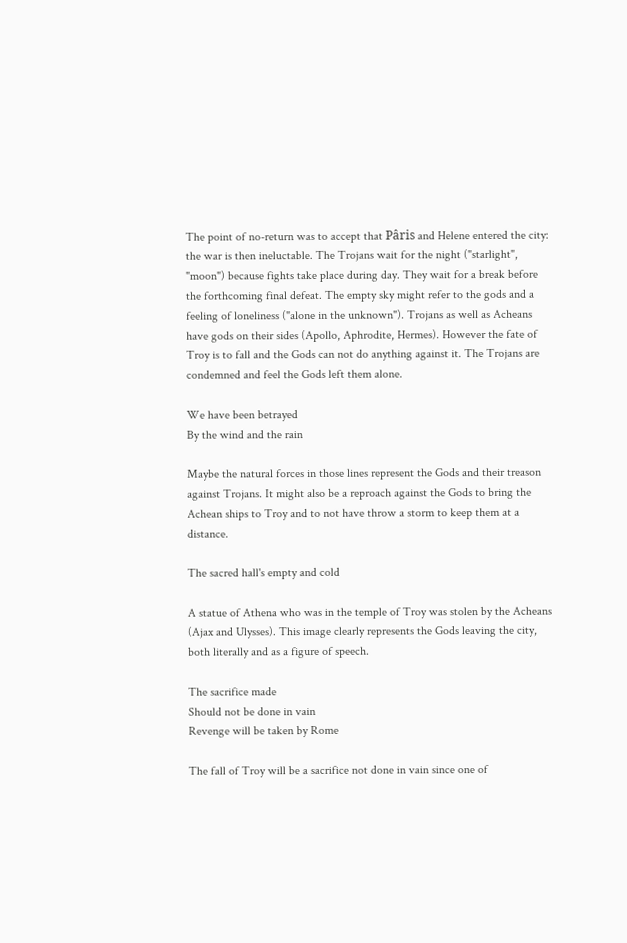The point of no-return was to accept that Pâris and Helene entered the city: the war is then ineluctable. The Trojans wait for the night ("starlight", "moon") because fights take place during day. They wait for a break before the forthcoming final defeat. The empty sky might refer to the gods and a feeling of loneliness ("alone in the unknown"). Trojans as well as Acheans have gods on their sides (Apollo, Aphrodite, Hermes). However the fate of Troy is to fall and the Gods can not do anything against it. The Trojans are condemned and feel the Gods left them alone.

We have been betrayed
By the wind and the rain

Maybe the natural forces in those lines represent the Gods and their treason against Trojans. It might also be a reproach against the Gods to bring the Achean ships to Troy and to not have throw a storm to keep them at a distance.

The sacred hall's empty and cold

A statue of Athena who was in the temple of Troy was stolen by the Acheans (Ajax and Ulysses). This image clearly represents the Gods leaving the city, both literally and as a figure of speech.

The sacrifice made
Should not be done in vain
Revenge will be taken by Rome

The fall of Troy will be a sacrifice not done in vain since one of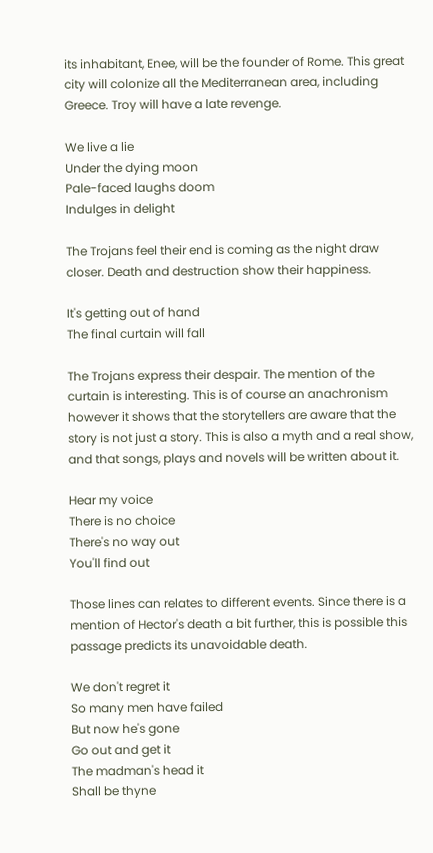its inhabitant, Enee, will be the founder of Rome. This great city will colonize all the Mediterranean area, including Greece. Troy will have a late revenge.

We live a lie
Under the dying moon
Pale-faced laughs doom
Indulges in delight

The Trojans feel their end is coming as the night draw closer. Death and destruction show their happiness.

It's getting out of hand
The final curtain will fall

The Trojans express their despair. The mention of the curtain is interesting. This is of course an anachronism however it shows that the storytellers are aware that the story is not just a story. This is also a myth and a real show, and that songs, plays and novels will be written about it.

Hear my voice
There is no choice
There's no way out
You'll find out

Those lines can relates to different events. Since there is a mention of Hector's death a bit further, this is possible this passage predicts its unavoidable death.

We don't regret it
So many men have failed
But now he's gone
Go out and get it
The madman's head it
Shall be thyne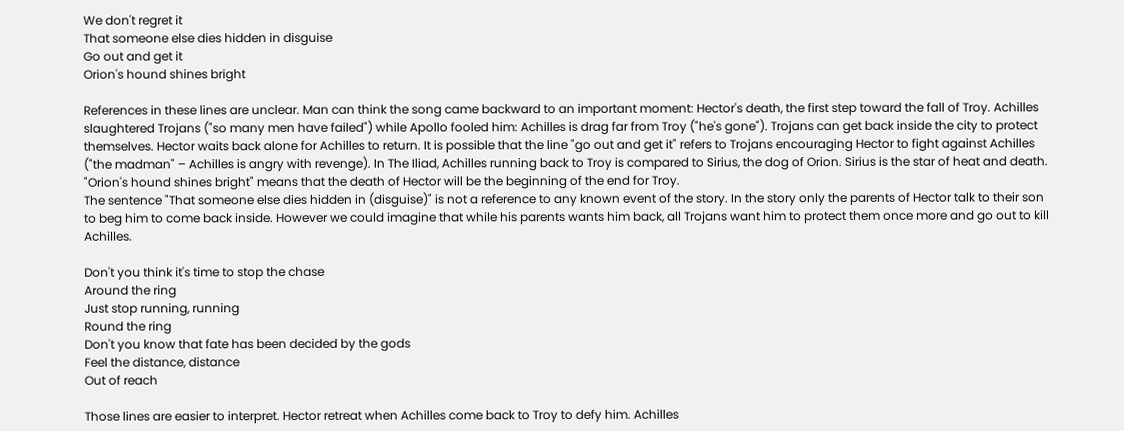We don't regret it
That someone else dies hidden in disguise
Go out and get it
Orion's hound shines bright

References in these lines are unclear. Man can think the song came backward to an important moment: Hector's death, the first step toward the fall of Troy. Achilles slaughtered Trojans ("so many men have failed") while Apollo fooled him: Achilles is drag far from Troy ("he's gone"). Trojans can get back inside the city to protect themselves. Hector waits back alone for Achilles to return. It is possible that the line "go out and get it" refers to Trojans encouraging Hector to fight against Achilles ("the madman" – Achilles is angry with revenge). In The Iliad, Achilles running back to Troy is compared to Sirius, the dog of Orion. Sirius is the star of heat and death. "Orion's hound shines bright" means that the death of Hector will be the beginning of the end for Troy.
The sentence "That someone else dies hidden in (disguise)" is not a reference to any known event of the story. In the story only the parents of Hector talk to their son to beg him to come back inside. However we could imagine that while his parents wants him back, all Trojans want him to protect them once more and go out to kill Achilles.

Don't you think it's time to stop the chase
Around the ring
Just stop running, running
Round the ring
Don't you know that fate has been decided by the gods
Feel the distance, distance
Out of reach

Those lines are easier to interpret. Hector retreat when Achilles come back to Troy to defy him. Achilles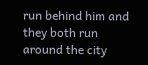run behind him and they both run around the city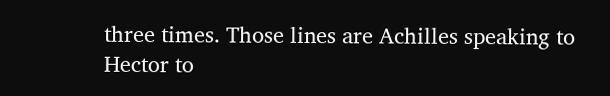three times. Those lines are Achilles speaking to Hector to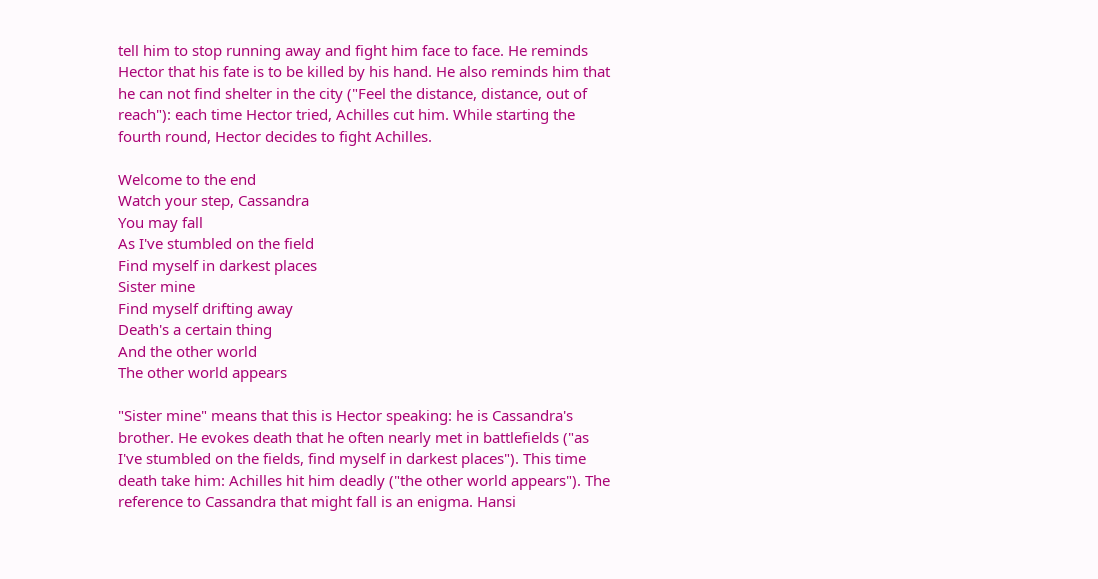tell him to stop running away and fight him face to face. He reminds Hector that his fate is to be killed by his hand. He also reminds him that he can not find shelter in the city ("Feel the distance, distance, out of reach"): each time Hector tried, Achilles cut him. While starting the fourth round, Hector decides to fight Achilles.

Welcome to the end
Watch your step, Cassandra
You may fall
As I've stumbled on the field
Find myself in darkest places
Sister mine
Find myself drifting away
Death's a certain thing
And the other world
The other world appears

"Sister mine" means that this is Hector speaking: he is Cassandra's brother. He evokes death that he often nearly met in battlefields ("as I've stumbled on the fields, find myself in darkest places"). This time death take him: Achilles hit him deadly ("the other world appears"). The reference to Cassandra that might fall is an enigma. Hansi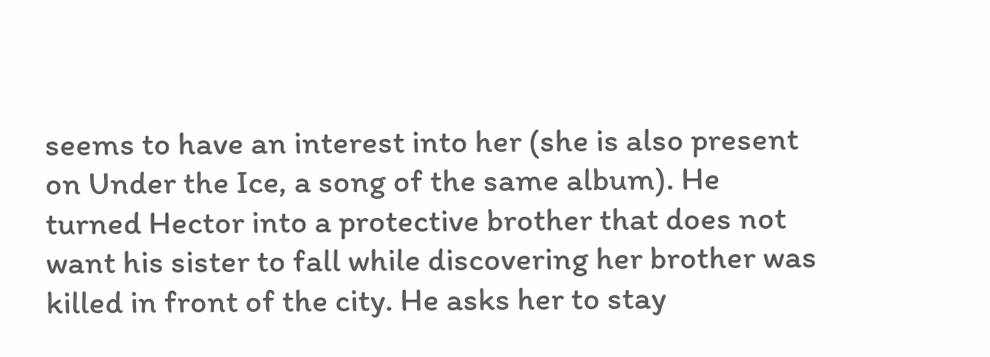seems to have an interest into her (she is also present on Under the Ice, a song of the same album). He turned Hector into a protective brother that does not want his sister to fall while discovering her brother was killed in front of the city. He asks her to stay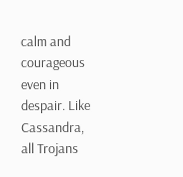calm and courageous even in despair. Like Cassandra, all Trojans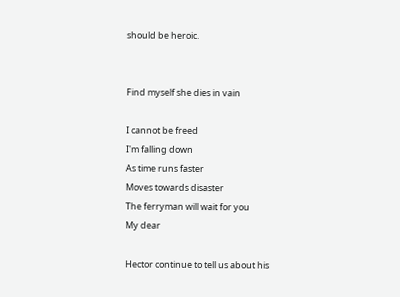should be heroic.


Find myself she dies in vain

I cannot be freed
I'm falling down
As time runs faster
Moves towards disaster
The ferryman will wait for you
My dear

Hector continue to tell us about his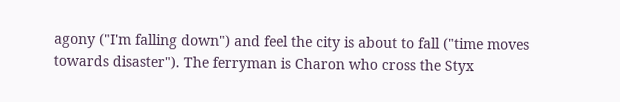agony ("I'm falling down") and feel the city is about to fall ("time moves towards disaster"). The ferryman is Charon who cross the Styx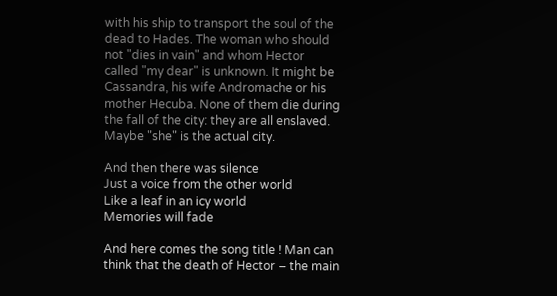with his ship to transport the soul of the dead to Hades. The woman who should not "dies in vain" and whom Hector called "my dear" is unknown. It might be Cassandra, his wife Andromache or his mother Hecuba. None of them die during the fall of the city: they are all enslaved. Maybe "she" is the actual city.

And then there was silence
Just a voice from the other world
Like a leaf in an icy world
Memories will fade

And here comes the song title ! Man can think that the death of Hector – the main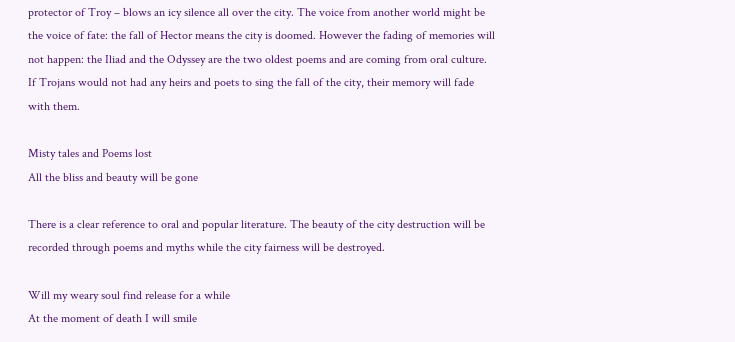protector of Troy – blows an icy silence all over the city. The voice from another world might be the voice of fate: the fall of Hector means the city is doomed. However the fading of memories will not happen: the Iliad and the Odyssey are the two oldest poems and are coming from oral culture. If Trojans would not had any heirs and poets to sing the fall of the city, their memory will fade with them.

Misty tales and Poems lost
All the bliss and beauty will be gone

There is a clear reference to oral and popular literature. The beauty of the city destruction will be recorded through poems and myths while the city fairness will be destroyed.

Will my weary soul find release for a while
At the moment of death I will smile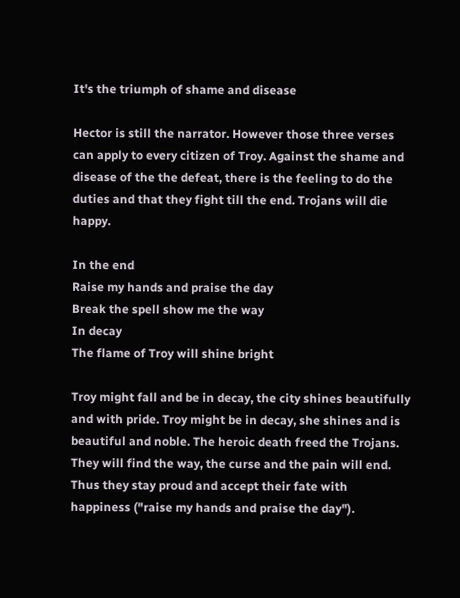It's the triumph of shame and disease

Hector is still the narrator. However those three verses can apply to every citizen of Troy. Against the shame and disease of the the defeat, there is the feeling to do the duties and that they fight till the end. Trojans will die happy.

In the end
Raise my hands and praise the day
Break the spell show me the way
In decay
The flame of Troy will shine bright

Troy might fall and be in decay, the city shines beautifully and with pride. Troy might be in decay, she shines and is beautiful and noble. The heroic death freed the Trojans. They will find the way, the curse and the pain will end. Thus they stay proud and accept their fate with happiness ("raise my hands and praise the day").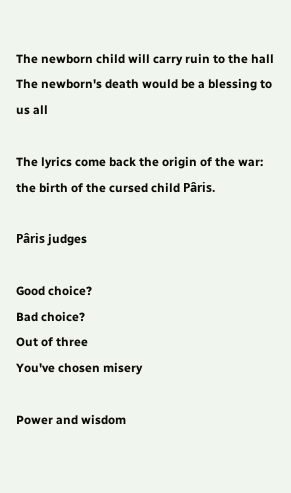The newborn child will carry ruin to the hall
The newborn's death would be a blessing to us all

The lyrics come back the origin of the war: the birth of the cursed child Pâris.

Pâris judges

Good choice?
Bad choice?
Out of three
You've chosen misery

Power and wisdom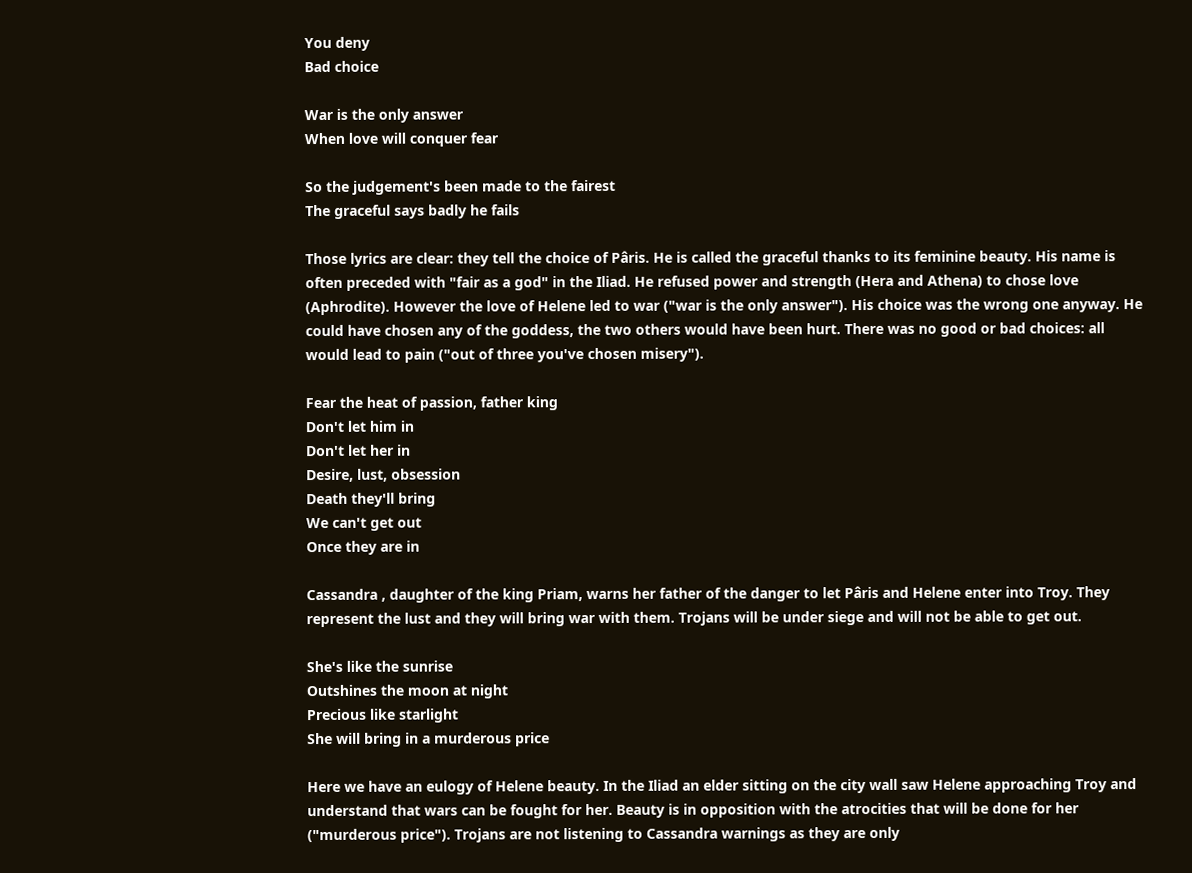You deny
Bad choice

War is the only answer
When love will conquer fear

So the judgement's been made to the fairest
The graceful says badly he fails

Those lyrics are clear: they tell the choice of Pâris. He is called the graceful thanks to its feminine beauty. His name is often preceded with "fair as a god" in the Iliad. He refused power and strength (Hera and Athena) to chose love (Aphrodite). However the love of Helene led to war ("war is the only answer"). His choice was the wrong one anyway. He could have chosen any of the goddess, the two others would have been hurt. There was no good or bad choices: all would lead to pain ("out of three you've chosen misery").

Fear the heat of passion, father king
Don't let him in
Don't let her in
Desire, lust, obsession
Death they'll bring
We can't get out
Once they are in

Cassandra , daughter of the king Priam, warns her father of the danger to let Pâris and Helene enter into Troy. They represent the lust and they will bring war with them. Trojans will be under siege and will not be able to get out.

She's like the sunrise
Outshines the moon at night
Precious like starlight
She will bring in a murderous price

Here we have an eulogy of Helene beauty. In the Iliad an elder sitting on the city wall saw Helene approaching Troy and understand that wars can be fought for her. Beauty is in opposition with the atrocities that will be done for her ("murderous price"). Trojans are not listening to Cassandra warnings as they are only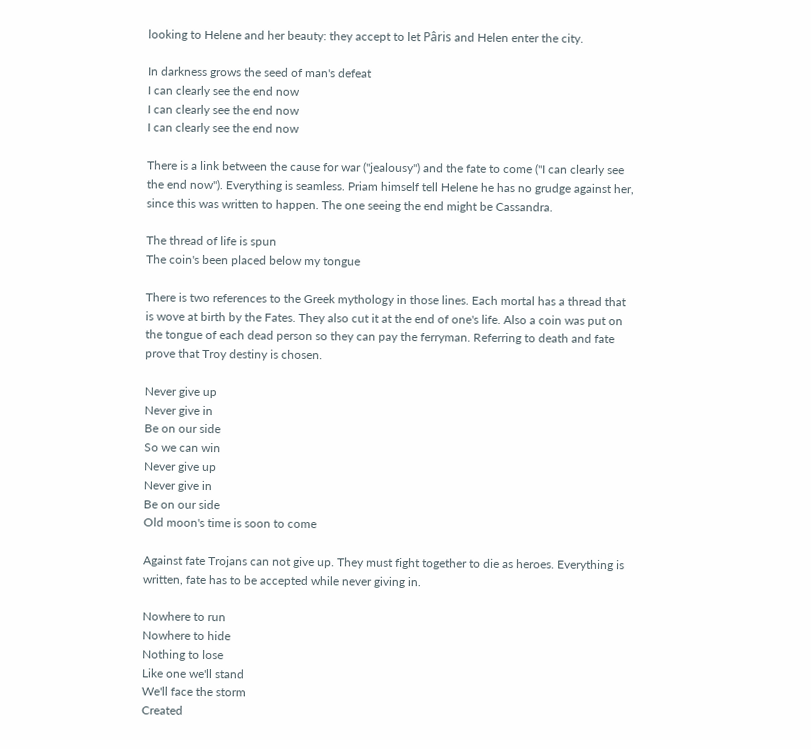looking to Helene and her beauty: they accept to let Pâris and Helen enter the city.

In darkness grows the seed of man's defeat
I can clearly see the end now
I can clearly see the end now
I can clearly see the end now

There is a link between the cause for war ("jealousy") and the fate to come ("I can clearly see the end now"). Everything is seamless. Priam himself tell Helene he has no grudge against her, since this was written to happen. The one seeing the end might be Cassandra.

The thread of life is spun
The coin's been placed below my tongue

There is two references to the Greek mythology in those lines. Each mortal has a thread that is wove at birth by the Fates. They also cut it at the end of one's life. Also a coin was put on the tongue of each dead person so they can pay the ferryman. Referring to death and fate prove that Troy destiny is chosen.

Never give up
Never give in
Be on our side
So we can win
Never give up
Never give in
Be on our side
Old moon's time is soon to come

Against fate Trojans can not give up. They must fight together to die as heroes. Everything is written, fate has to be accepted while never giving in.

Nowhere to run
Nowhere to hide
Nothing to lose
Like one we'll stand
We'll face the storm
Created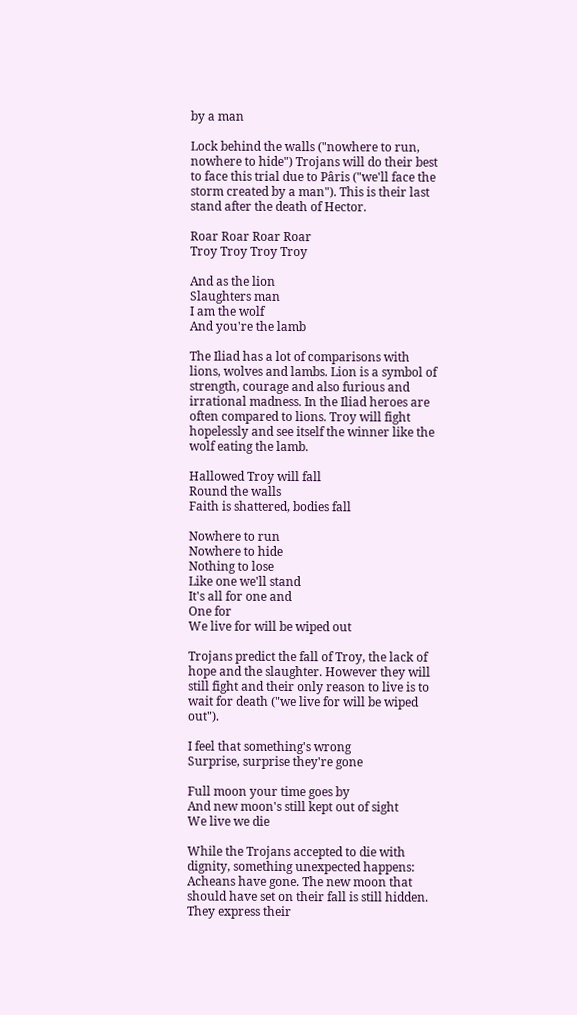by a man

Lock behind the walls ("nowhere to run, nowhere to hide") Trojans will do their best to face this trial due to Pâris ("we'll face the storm created by a man"). This is their last stand after the death of Hector.

Roar Roar Roar Roar
Troy Troy Troy Troy

And as the lion
Slaughters man
I am the wolf
And you're the lamb

The Iliad has a lot of comparisons with lions, wolves and lambs. Lion is a symbol of strength, courage and also furious and irrational madness. In the Iliad heroes are often compared to lions. Troy will fight hopelessly and see itself the winner like the wolf eating the lamb.

Hallowed Troy will fall
Round the walls
Faith is shattered, bodies fall

Nowhere to run
Nowhere to hide
Nothing to lose
Like one we'll stand
It's all for one and
One for
We live for will be wiped out

Trojans predict the fall of Troy, the lack of hope and the slaughter. However they will still fight and their only reason to live is to wait for death ("we live for will be wiped out").

I feel that something's wrong
Surprise, surprise they're gone

Full moon your time goes by
And new moon's still kept out of sight
We live we die

While the Trojans accepted to die with dignity, something unexpected happens: Acheans have gone. The new moon that should have set on their fall is still hidden. They express their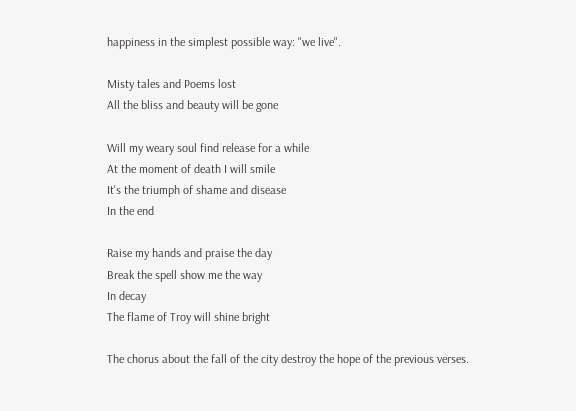happiness in the simplest possible way: "we live".

Misty tales and Poems lost
All the bliss and beauty will be gone

Will my weary soul find release for a while
At the moment of death I will smile
It's the triumph of shame and disease
In the end

Raise my hands and praise the day
Break the spell show me the way
In decay
The flame of Troy will shine bright

The chorus about the fall of the city destroy the hope of the previous verses.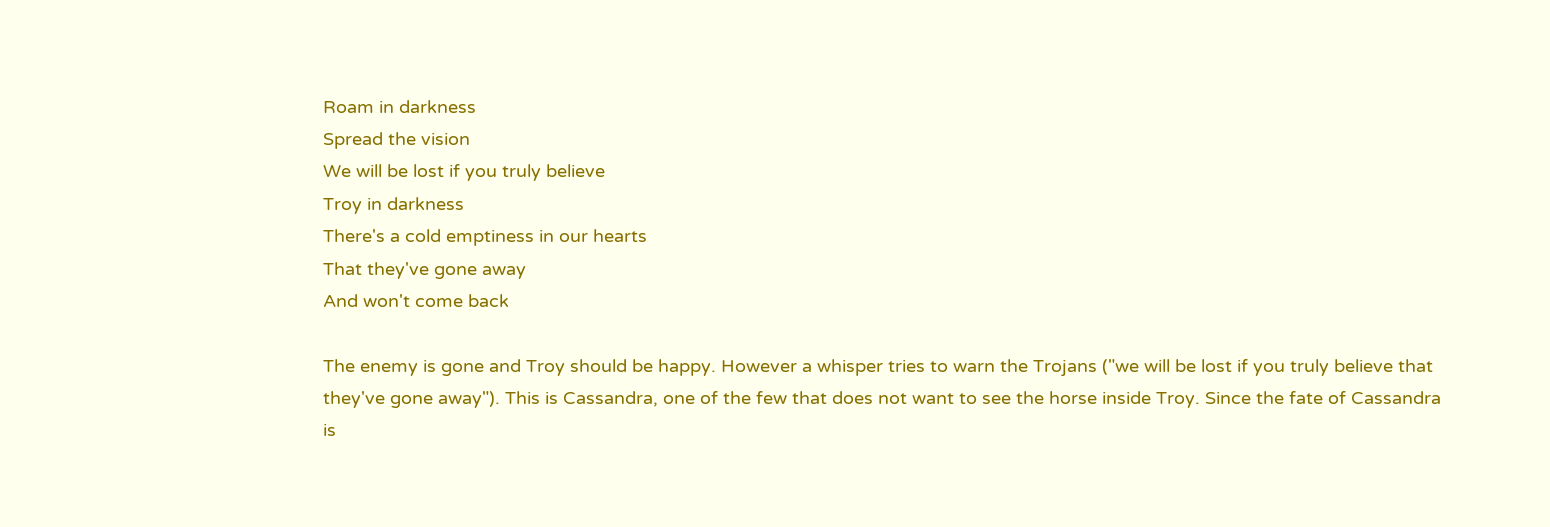Roam in darkness
Spread the vision
We will be lost if you truly believe
Troy in darkness
There's a cold emptiness in our hearts
That they've gone away
And won't come back

The enemy is gone and Troy should be happy. However a whisper tries to warn the Trojans ("we will be lost if you truly believe that they've gone away"). This is Cassandra, one of the few that does not want to see the horse inside Troy. Since the fate of Cassandra is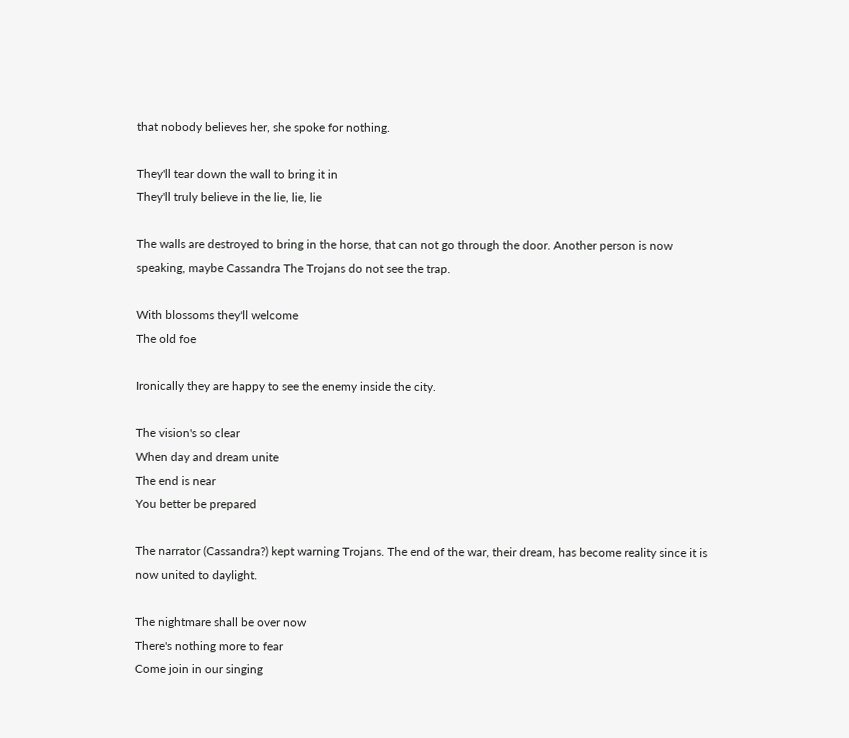that nobody believes her, she spoke for nothing.

They'll tear down the wall to bring it in
They'll truly believe in the lie, lie, lie

The walls are destroyed to bring in the horse, that can not go through the door. Another person is now speaking, maybe Cassandra The Trojans do not see the trap.

With blossoms they'll welcome
The old foe

Ironically they are happy to see the enemy inside the city.

The vision's so clear
When day and dream unite
The end is near
You better be prepared

The narrator (Cassandra?) kept warning Trojans. The end of the war, their dream, has become reality since it is now united to daylight.

The nightmare shall be over now
There's nothing more to fear
Come join in our singing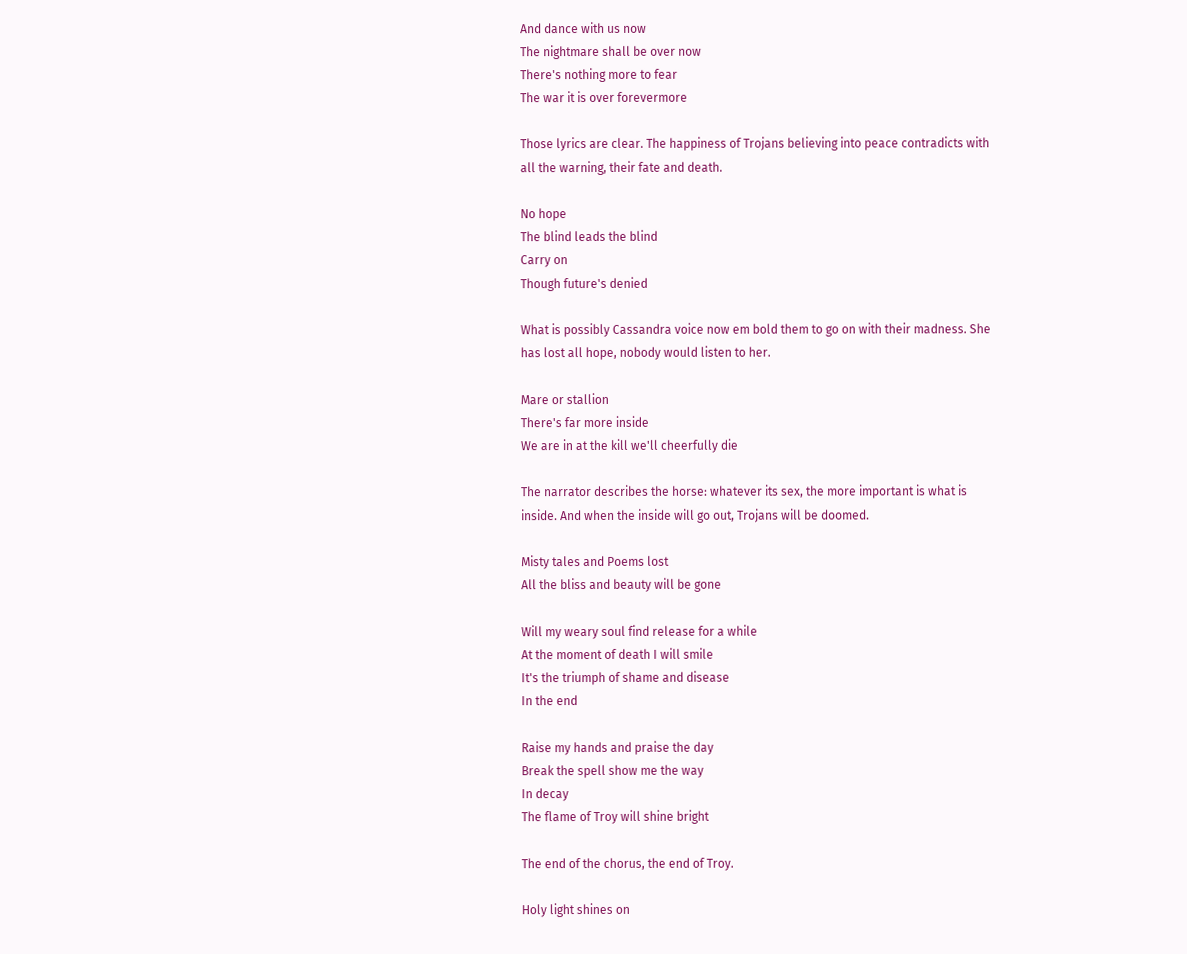And dance with us now
The nightmare shall be over now
There's nothing more to fear
The war it is over forevermore

Those lyrics are clear. The happiness of Trojans believing into peace contradicts with all the warning, their fate and death.

No hope
The blind leads the blind
Carry on
Though future's denied

What is possibly Cassandra voice now em bold them to go on with their madness. She has lost all hope, nobody would listen to her.

Mare or stallion
There's far more inside
We are in at the kill we'll cheerfully die

The narrator describes the horse: whatever its sex, the more important is what is inside. And when the inside will go out, Trojans will be doomed.

Misty tales and Poems lost
All the bliss and beauty will be gone

Will my weary soul find release for a while
At the moment of death I will smile
It's the triumph of shame and disease
In the end

Raise my hands and praise the day
Break the spell show me the way
In decay
The flame of Troy will shine bright

The end of the chorus, the end of Troy.

Holy light shines on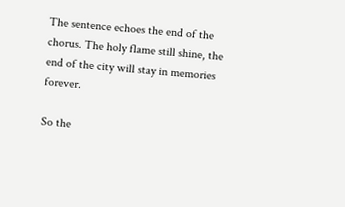The sentence echoes the end of the chorus. The holy flame still shine, the end of the city will stay in memories forever.

So the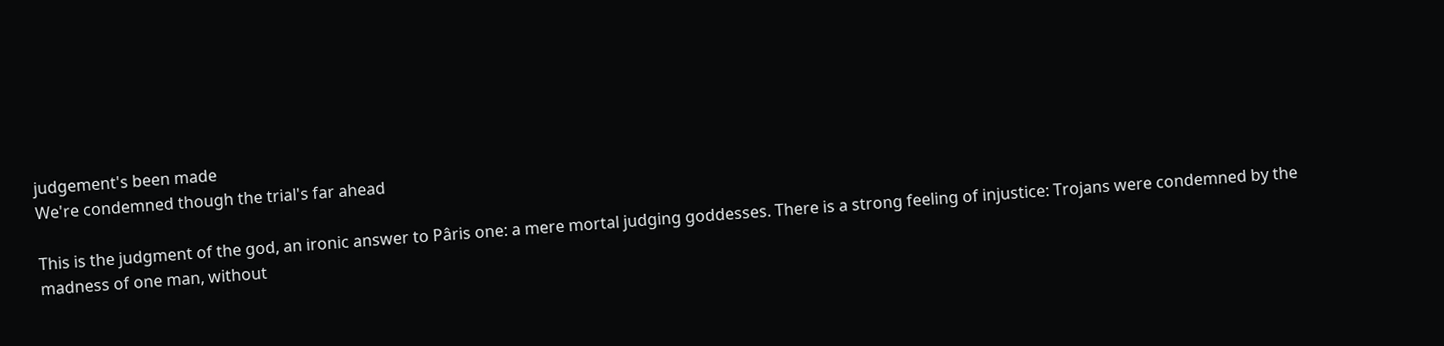judgement's been made
We're condemned though the trial's far ahead

This is the judgment of the god, an ironic answer to Pâris one: a mere mortal judging goddesses. There is a strong feeling of injustice: Trojans were condemned by the madness of one man, without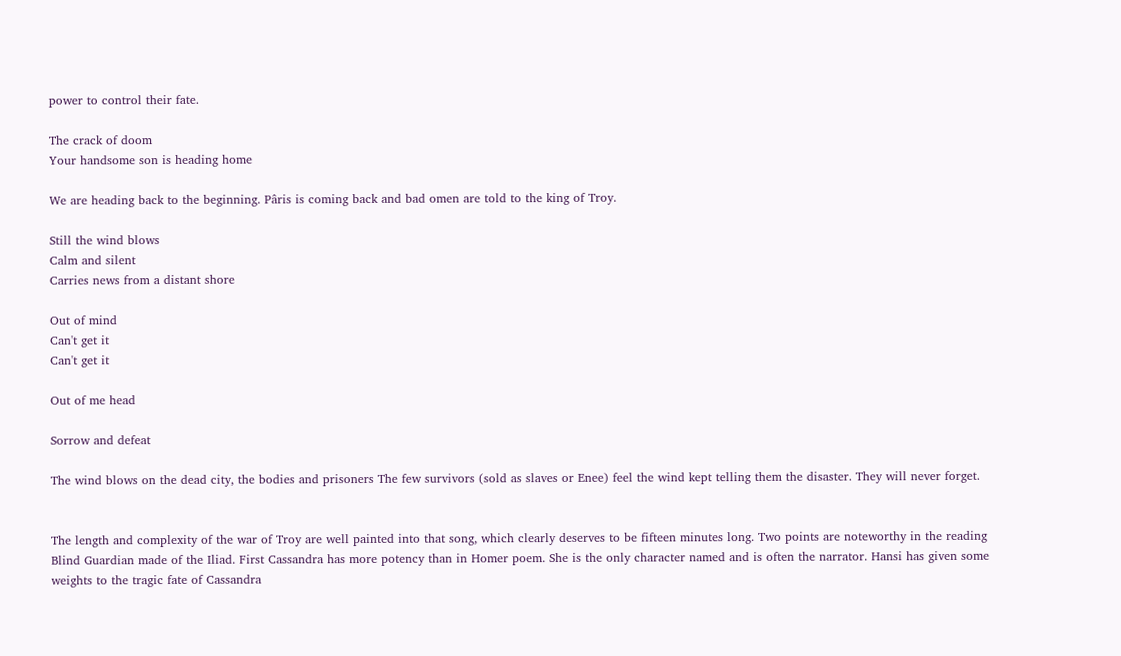power to control their fate.

The crack of doom
Your handsome son is heading home

We are heading back to the beginning. Pâris is coming back and bad omen are told to the king of Troy.

Still the wind blows
Calm and silent
Carries news from a distant shore

Out of mind
Can't get it
Can't get it

Out of me head

Sorrow and defeat

The wind blows on the dead city, the bodies and prisoners The few survivors (sold as slaves or Enee) feel the wind kept telling them the disaster. They will never forget.


The length and complexity of the war of Troy are well painted into that song, which clearly deserves to be fifteen minutes long. Two points are noteworthy in the reading Blind Guardian made of the Iliad. First Cassandra has more potency than in Homer poem. She is the only character named and is often the narrator. Hansi has given some weights to the tragic fate of Cassandra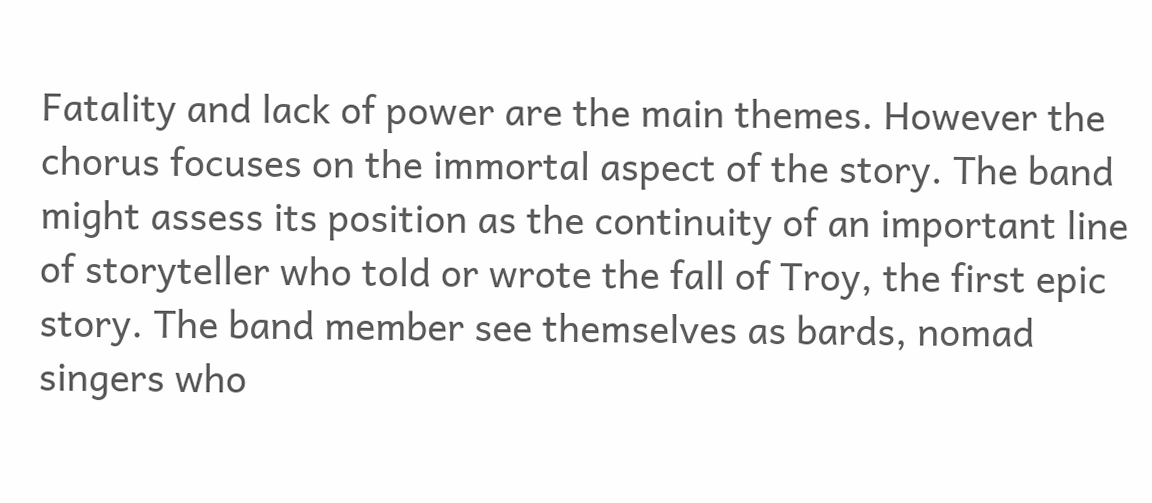Fatality and lack of power are the main themes. However the chorus focuses on the immortal aspect of the story. The band might assess its position as the continuity of an important line of storyteller who told or wrote the fall of Troy, the first epic story. The band member see themselves as bards, nomad singers who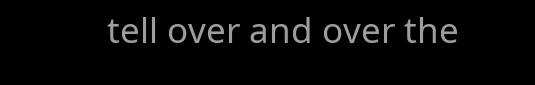tell over and over the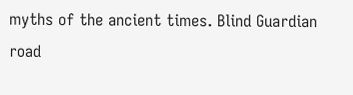myths of the ancient times. Blind Guardian road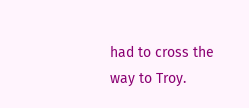had to cross the way to Troy.